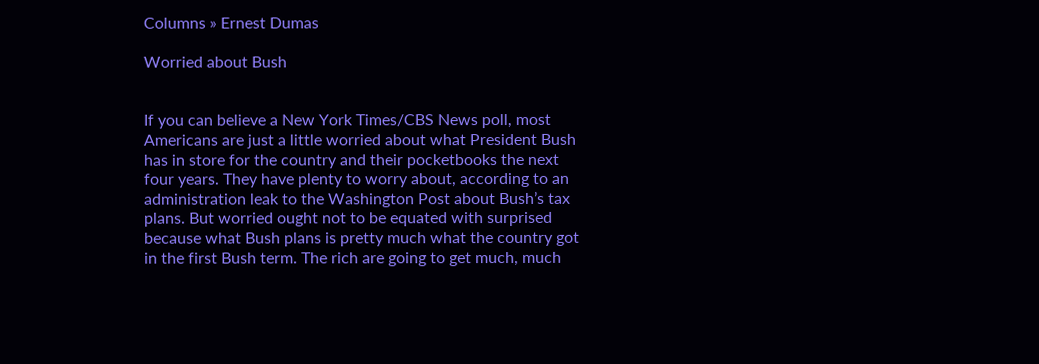Columns » Ernest Dumas

Worried about Bush


If you can believe a New York Times/CBS News poll, most Americans are just a little worried about what President Bush has in store for the country and their pocketbooks the next four years. They have plenty to worry about, according to an administration leak to the Washington Post about Bush’s tax plans. But worried ought not to be equated with surprised because what Bush plans is pretty much what the country got in the first Bush term. The rich are going to get much, much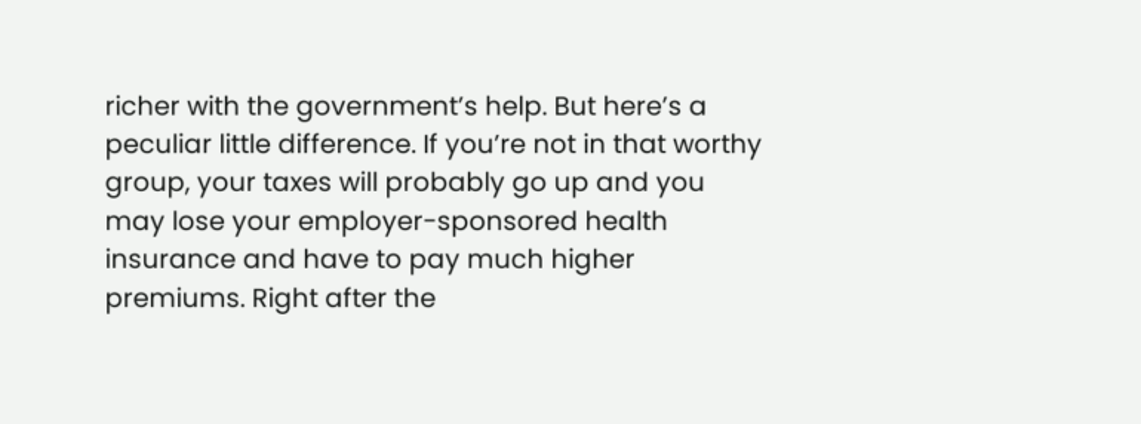richer with the government’s help. But here’s a peculiar little difference. If you’re not in that worthy group, your taxes will probably go up and you may lose your employer-sponsored health insurance and have to pay much higher premiums. Right after the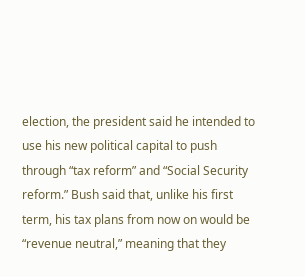election, the president said he intended to use his new political capital to push through “tax reform” and “Social Security reform.” Bush said that, unlike his first term, his tax plans from now on would be “revenue neutral,” meaning that they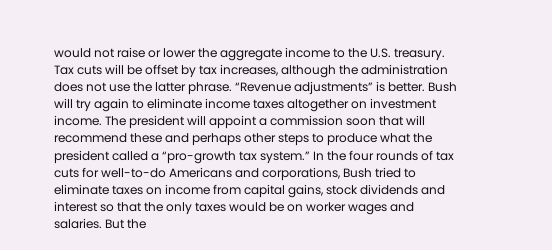would not raise or lower the aggregate income to the U.S. treasury. Tax cuts will be offset by tax increases, although the administration does not use the latter phrase. “Revenue adjustments” is better. Bush will try again to eliminate income taxes altogether on investment income. The president will appoint a commission soon that will recommend these and perhaps other steps to produce what the president called a “pro-growth tax system.” In the four rounds of tax cuts for well-to-do Americans and corporations, Bush tried to eliminate taxes on income from capital gains, stock dividends and interest so that the only taxes would be on worker wages and salaries. But the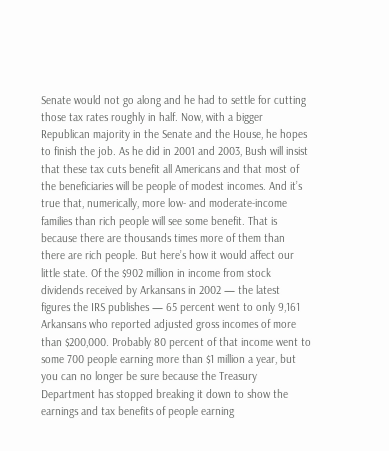Senate would not go along and he had to settle for cutting those tax rates roughly in half. Now, with a bigger Republican majority in the Senate and the House, he hopes to finish the job. As he did in 2001 and 2003, Bush will insist that these tax cuts benefit all Americans and that most of the beneficiaries will be people of modest incomes. And it’s true that, numerically, more low- and moderate-income families than rich people will see some benefit. That is because there are thousands times more of them than there are rich people. But here’s how it would affect our little state. Of the $902 million in income from stock dividends received by Arkansans in 2002 — the latest figures the IRS publishes — 65 percent went to only 9,161 Arkansans who reported adjusted gross incomes of more than $200,000. Probably 80 percent of that income went to some 700 people earning more than $1 million a year, but you can no longer be sure because the Treasury Department has stopped breaking it down to show the earnings and tax benefits of people earning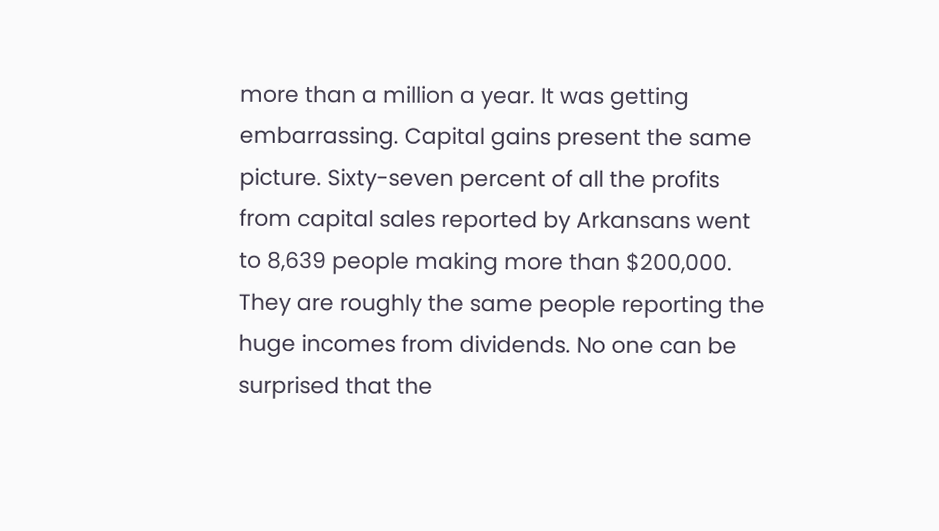more than a million a year. It was getting embarrassing. Capital gains present the same picture. Sixty-seven percent of all the profits from capital sales reported by Arkansans went to 8,639 people making more than $200,000. They are roughly the same people reporting the huge incomes from dividends. No one can be surprised that the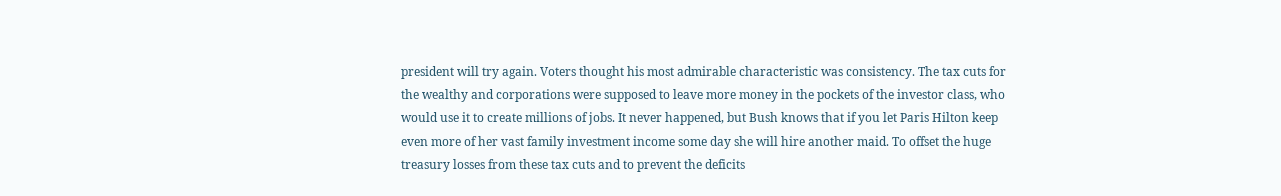president will try again. Voters thought his most admirable characteristic was consistency. The tax cuts for the wealthy and corporations were supposed to leave more money in the pockets of the investor class, who would use it to create millions of jobs. It never happened, but Bush knows that if you let Paris Hilton keep even more of her vast family investment income some day she will hire another maid. To offset the huge treasury losses from these tax cuts and to prevent the deficits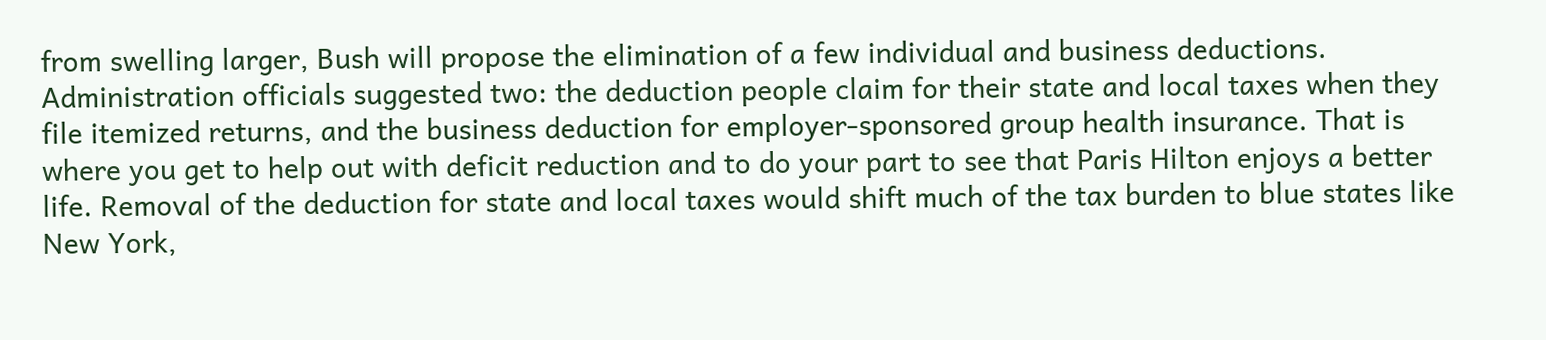from swelling larger, Bush will propose the elimination of a few individual and business deductions. Administration officials suggested two: the deduction people claim for their state and local taxes when they file itemized returns, and the business deduction for employer-sponsored group health insurance. That is where you get to help out with deficit reduction and to do your part to see that Paris Hilton enjoys a better life. Removal of the deduction for state and local taxes would shift much of the tax burden to blue states like New York,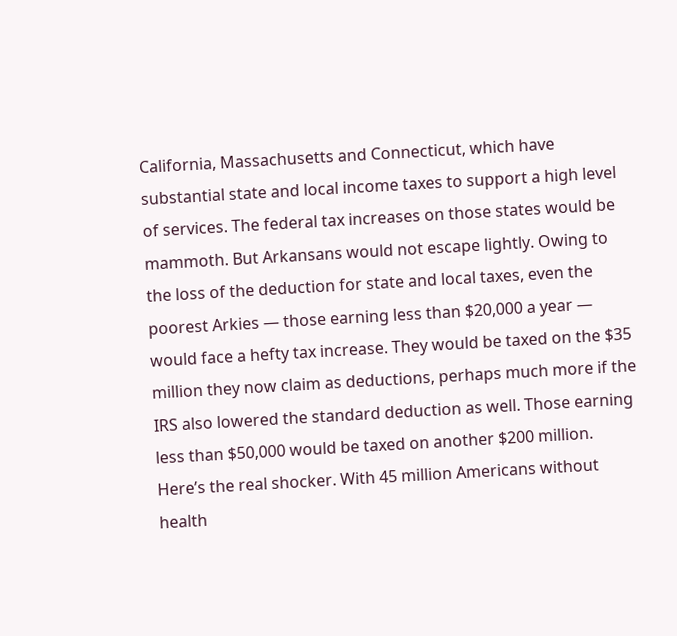California, Massachusetts and Connecticut, which have substantial state and local income taxes to support a high level of services. The federal tax increases on those states would be mammoth. But Arkansans would not escape lightly. Owing to the loss of the deduction for state and local taxes, even the poorest Arkies — those earning less than $20,000 a year — would face a hefty tax increase. They would be taxed on the $35 million they now claim as deductions, perhaps much more if the IRS also lowered the standard deduction as well. Those earning less than $50,000 would be taxed on another $200 million. Here’s the real shocker. With 45 million Americans without health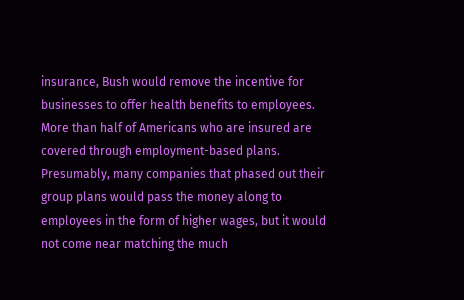insurance, Bush would remove the incentive for businesses to offer health benefits to employees. More than half of Americans who are insured are covered through employment-based plans. Presumably, many companies that phased out their group plans would pass the money along to employees in the form of higher wages, but it would not come near matching the much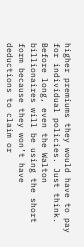higher premiums they would have to pay for individual policies. Just think. Before long, even the Walton billionaires will be using the short form because they won’t have deductions to claim or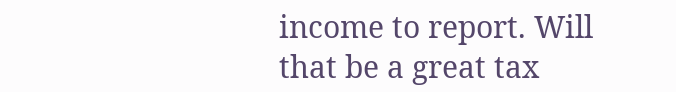income to report. Will that be a great tax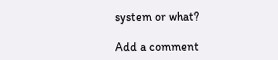system or what?

Add a comment